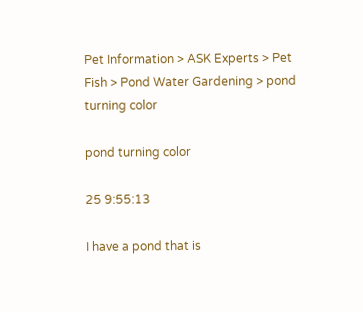Pet Information > ASK Experts > Pet Fish > Pond Water Gardening > pond turning color

pond turning color

25 9:55:13

I have a pond that is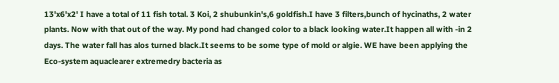13'x6'x2' I have a total of 11 fish total. 3 Koi, 2 shubunkin's,6 goldfish.I have 3 filters,bunch of hycinaths, 2 water plants. Now with that out of the way. My pond had changed color to a black looking water.It happen all with -in 2 days. The water fall has alos turned black.It seems to be some type of mold or algie. WE have been applying the Eco-system aquaclearer extremedry bacteria as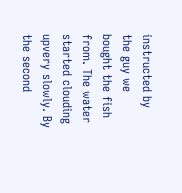instructed by the guy we bought the fish from. The water started clouding upvery slowly. By the second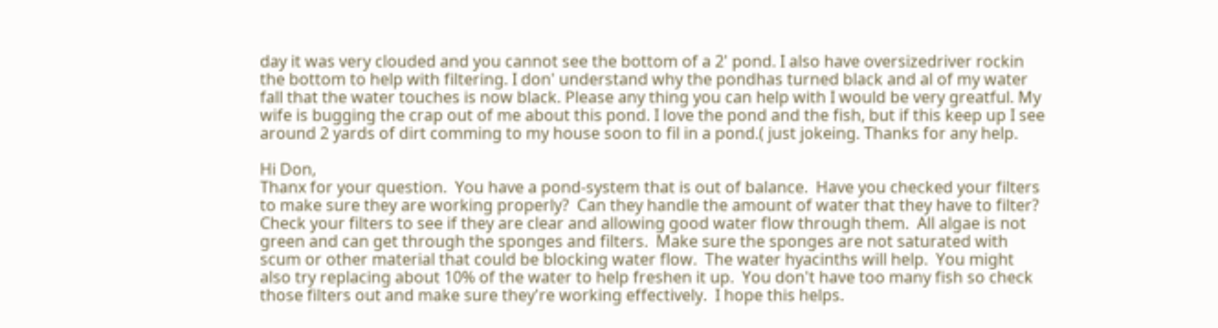day it was very clouded and you cannot see the bottom of a 2' pond. I also have oversizedriver rockin the bottom to help with filtering. I don' understand why the pondhas turned black and al of my water fall that the water touches is now black. Please any thing you can help with I would be very greatful. My wife is bugging the crap out of me about this pond. I love the pond and the fish, but if this keep up I see around 2 yards of dirt comming to my house soon to fil in a pond.( just jokeing. Thanks for any help.

Hi Don,
Thanx for your question.  You have a pond-system that is out of balance.  Have you checked your filters to make sure they are working properly?  Can they handle the amount of water that they have to filter?  Check your filters to see if they are clear and allowing good water flow through them.  All algae is not green and can get through the sponges and filters.  Make sure the sponges are not saturated with scum or other material that could be blocking water flow.  The water hyacinths will help.  You might also try replacing about 10% of the water to help freshen it up.  You don't have too many fish so check those filters out and make sure they're working effectively.  I hope this helps.